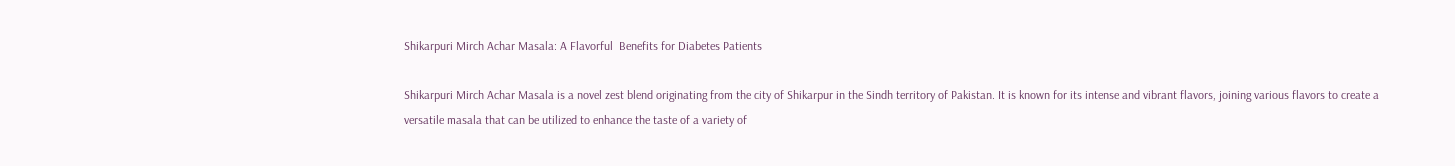Shikarpuri Mirch Achar Masala: A Flavorful  Benefits for Diabetes Patients

Shikarpuri Mirch Achar Masala is a novel zest blend originating from the city of Shikarpur in the Sindh territory of Pakistan. It is known for its intense and vibrant flavors, joining various flavors to create a versatile masala that can be utilized to enhance the taste of a variety of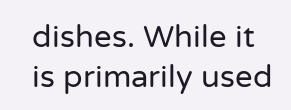dishes. While it is primarily used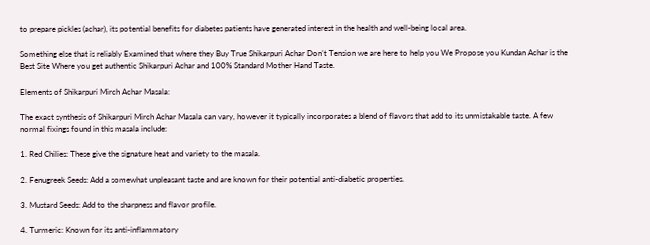to prepare pickles (achar), its potential benefits for diabetes patients have generated interest in the health and well-being local area.

Something else that is reliably Examined that where they Buy True Shikarpuri Achar Don’t Tension we are here to help you We Propose you Kundan Achar is the Best Site Where you get authentic Shikarpuri Achar and 100% Standard Mother Hand Taste.

Elements of Shikarpuri Mirch Achar Masala:

The exact synthesis of Shikarpuri Mirch Achar Masala can vary, however it typically incorporates a blend of flavors that add to its unmistakable taste. A few normal fixings found in this masala include:

1. Red Chilies: These give the signature heat and variety to the masala.

2. Fenugreek Seeds: Add a somewhat unpleasant taste and are known for their potential anti-diabetic properties.

3. Mustard Seeds: Add to the sharpness and flavor profile.

4. Turmeric: Known for its anti-inflammatory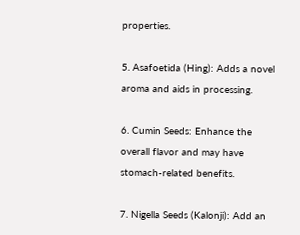properties.

5. Asafoetida (Hing): Adds a novel aroma and aids in processing.

6. Cumin Seeds: Enhance the overall flavor and may have stomach-related benefits.

7. Nigella Seeds (Kalonji): Add an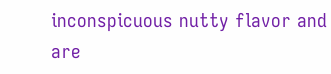inconspicuous nutty flavor and are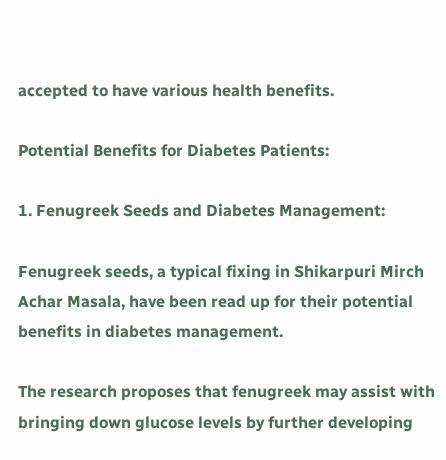accepted to have various health benefits.

Potential Benefits for Diabetes Patients:

1. Fenugreek Seeds and Diabetes Management:

Fenugreek seeds, a typical fixing in Shikarpuri Mirch Achar Masala, have been read up for their potential benefits in diabetes management.

The research proposes that fenugreek may assist with bringing down glucose levels by further developing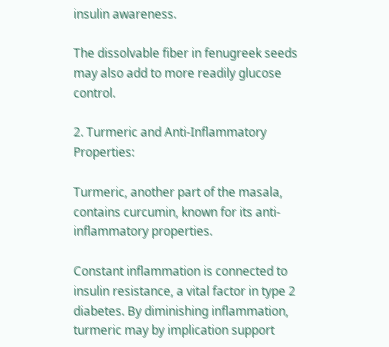insulin awareness.

The dissolvable fiber in fenugreek seeds may also add to more readily glucose control.

2. Turmeric and Anti-Inflammatory Properties:

Turmeric, another part of the masala, contains curcumin, known for its anti-inflammatory properties.

Constant inflammation is connected to insulin resistance, a vital factor in type 2 diabetes. By diminishing inflammation, turmeric may by implication support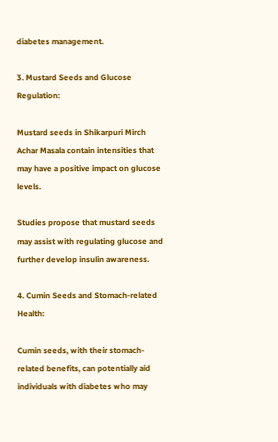diabetes management.

3. Mustard Seeds and Glucose Regulation:

Mustard seeds in Shikarpuri Mirch Achar Masala contain intensities that may have a positive impact on glucose levels.

Studies propose that mustard seeds may assist with regulating glucose and further develop insulin awareness.

4. Cumin Seeds and Stomach-related Health:

Cumin seeds, with their stomach-related benefits, can potentially aid individuals with diabetes who may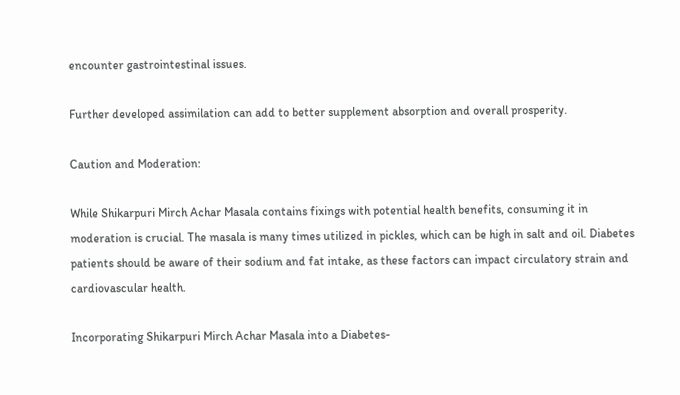encounter gastrointestinal issues.

Further developed assimilation can add to better supplement absorption and overall prosperity.

Caution and Moderation:

While Shikarpuri Mirch Achar Masala contains fixings with potential health benefits, consuming it in moderation is crucial. The masala is many times utilized in pickles, which can be high in salt and oil. Diabetes patients should be aware of their sodium and fat intake, as these factors can impact circulatory strain and cardiovascular health.

Incorporating Shikarpuri Mirch Achar Masala into a Diabetes-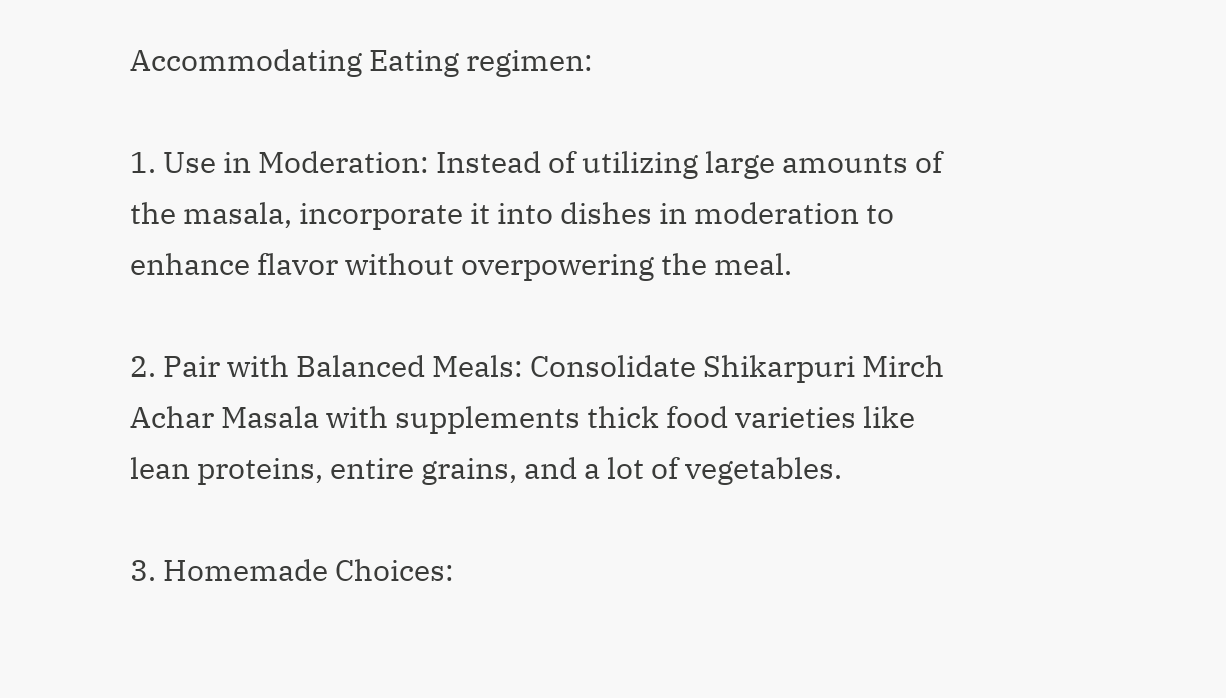Accommodating Eating regimen:

1. Use in Moderation: Instead of utilizing large amounts of the masala, incorporate it into dishes in moderation to enhance flavor without overpowering the meal.

2. Pair with Balanced Meals: Consolidate Shikarpuri Mirch Achar Masala with supplements thick food varieties like lean proteins, entire grains, and a lot of vegetables.

3. Homemade Choices: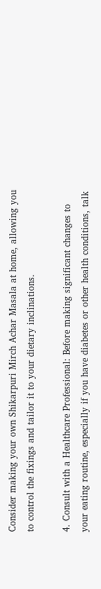Consider making your own Shikarpuri Mirch Achar Masala at home, allowing you to control the fixings and tailor it to your dietary inclinations.

4. Consult with a Healthcare Professional: Before making significant changes to your eating routine, especially if you have diabetes or other health conditions, talk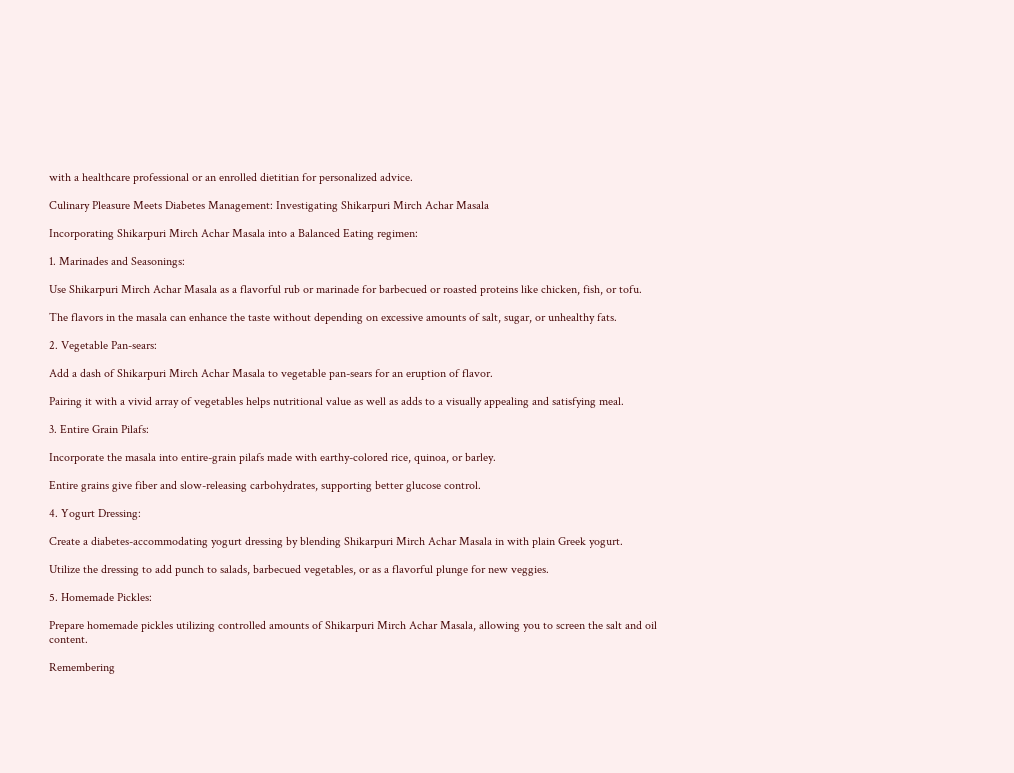with a healthcare professional or an enrolled dietitian for personalized advice.

Culinary Pleasure Meets Diabetes Management: Investigating Shikarpuri Mirch Achar Masala

Incorporating Shikarpuri Mirch Achar Masala into a Balanced Eating regimen:

1. Marinades and Seasonings:

Use Shikarpuri Mirch Achar Masala as a flavorful rub or marinade for barbecued or roasted proteins like chicken, fish, or tofu.

The flavors in the masala can enhance the taste without depending on excessive amounts of salt, sugar, or unhealthy fats.

2. Vegetable Pan-sears:

Add a dash of Shikarpuri Mirch Achar Masala to vegetable pan-sears for an eruption of flavor.

Pairing it with a vivid array of vegetables helps nutritional value as well as adds to a visually appealing and satisfying meal.

3. Entire Grain Pilafs:

Incorporate the masala into entire-grain pilafs made with earthy-colored rice, quinoa, or barley.

Entire grains give fiber and slow-releasing carbohydrates, supporting better glucose control.

4. Yogurt Dressing:

Create a diabetes-accommodating yogurt dressing by blending Shikarpuri Mirch Achar Masala in with plain Greek yogurt.

Utilize the dressing to add punch to salads, barbecued vegetables, or as a flavorful plunge for new veggies.

5. Homemade Pickles:

Prepare homemade pickles utilizing controlled amounts of Shikarpuri Mirch Achar Masala, allowing you to screen the salt and oil content.

Remembering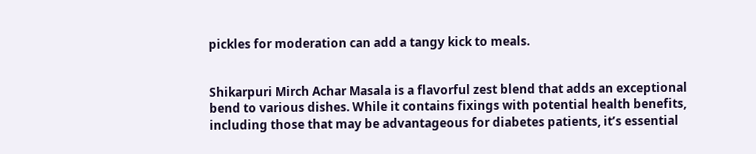pickles for moderation can add a tangy kick to meals.


Shikarpuri Mirch Achar Masala is a flavorful zest blend that adds an exceptional bend to various dishes. While it contains fixings with potential health benefits, including those that may be advantageous for diabetes patients, it’s essential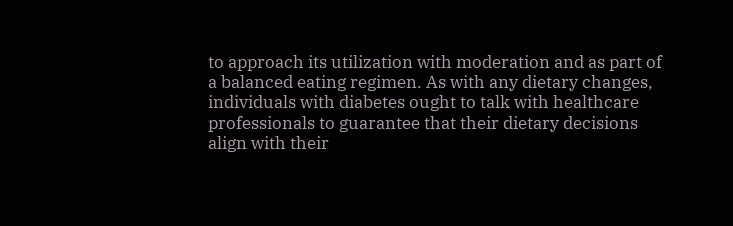to approach its utilization with moderation and as part of a balanced eating regimen. As with any dietary changes, individuals with diabetes ought to talk with healthcare professionals to guarantee that their dietary decisions align with their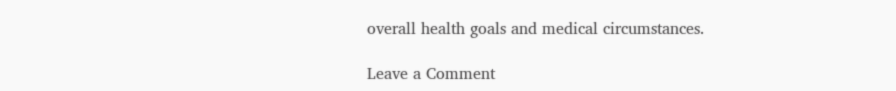overall health goals and medical circumstances.

Leave a Comment